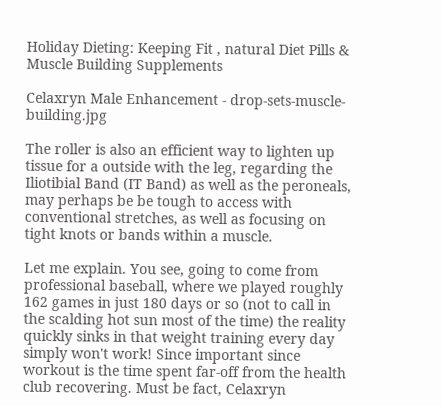Holiday Dieting: Keeping Fit , natural Diet Pills & Muscle Building Supplements

Celaxryn Male Enhancement - drop-sets-muscle-building.jpg

The roller is also an efficient way to lighten up tissue for a outside with the leg, regarding the Iliotibial Band (IT Band) as well as the peroneals, may perhaps be be tough to access with conventional stretches, as well as focusing on tight knots or bands within a muscle.

Let me explain. You see, going to come from professional baseball, where we played roughly 162 games in just 180 days or so (not to call in the scalding hot sun most of the time) the reality quickly sinks in that weight training every day simply won't work! Since important since workout is the time spent far-off from the health club recovering. Must be fact, Celaxryn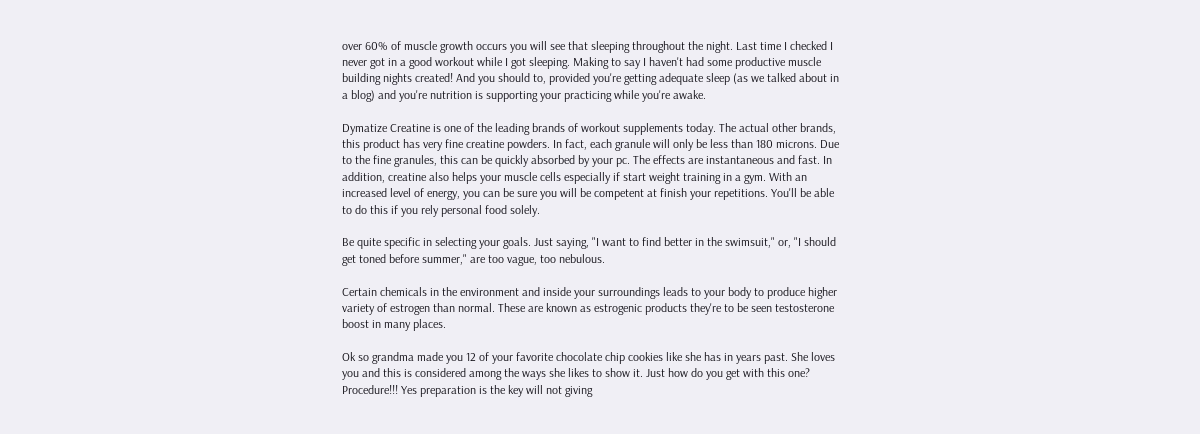over 60% of muscle growth occurs you will see that sleeping throughout the night. Last time I checked I never got in a good workout while I got sleeping. Making to say I haven't had some productive muscle building nights created! And you should to, provided you're getting adequate sleep (as we talked about in a blog) and you're nutrition is supporting your practicing while you're awake.

Dymatize Creatine is one of the leading brands of workout supplements today. The actual other brands, this product has very fine creatine powders. In fact, each granule will only be less than 180 microns. Due to the fine granules, this can be quickly absorbed by your pc. The effects are instantaneous and fast. In addition, creatine also helps your muscle cells especially if start weight training in a gym. With an increased level of energy, you can be sure you will be competent at finish your repetitions. You'll be able to do this if you rely personal food solely.

Be quite specific in selecting your goals. Just saying, "I want to find better in the swimsuit," or, "I should get toned before summer," are too vague, too nebulous.

Certain chemicals in the environment and inside your surroundings leads to your body to produce higher variety of estrogen than normal. These are known as estrogenic products they're to be seen testosterone boost in many places.

Ok so grandma made you 12 of your favorite chocolate chip cookies like she has in years past. She loves you and this is considered among the ways she likes to show it. Just how do you get with this one? Procedure!!! Yes preparation is the key will not giving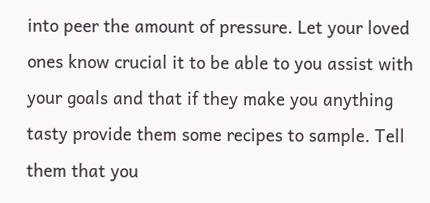into peer the amount of pressure. Let your loved ones know crucial it to be able to you assist with your goals and that if they make you anything tasty provide them some recipes to sample. Tell them that you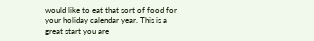would like to eat that sort of food for your holiday calendar year. This is a great start you are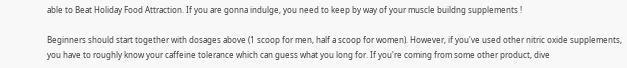able to Beat Holiday Food Attraction. If you are gonna indulge, you need to keep by way of your muscle buildng supplements !

Beginners should start together with dosages above (1 scoop for men, half a scoop for women). However, if you've used other nitric oxide supplements, you have to roughly know your caffeine tolerance which can guess what you long for. If you're coming from some other product, dive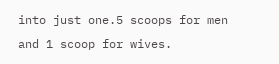into just one.5 scoops for men and 1 scoop for wives.